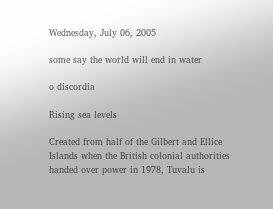Wednesday, July 06, 2005

some say the world will end in water

o discordia

Rising sea levels

Created from half of the Gilbert and Ellice Islands when the British colonial authorities handed over power in 1978, Tuvalu is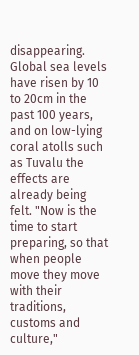disappearing. Global sea levels have risen by 10 to 20cm in the past 100 years, and on low-lying coral atolls such as Tuvalu the effects are already being felt. "Now is the time to start preparing, so that when people move they move with their traditions, customs and culture,"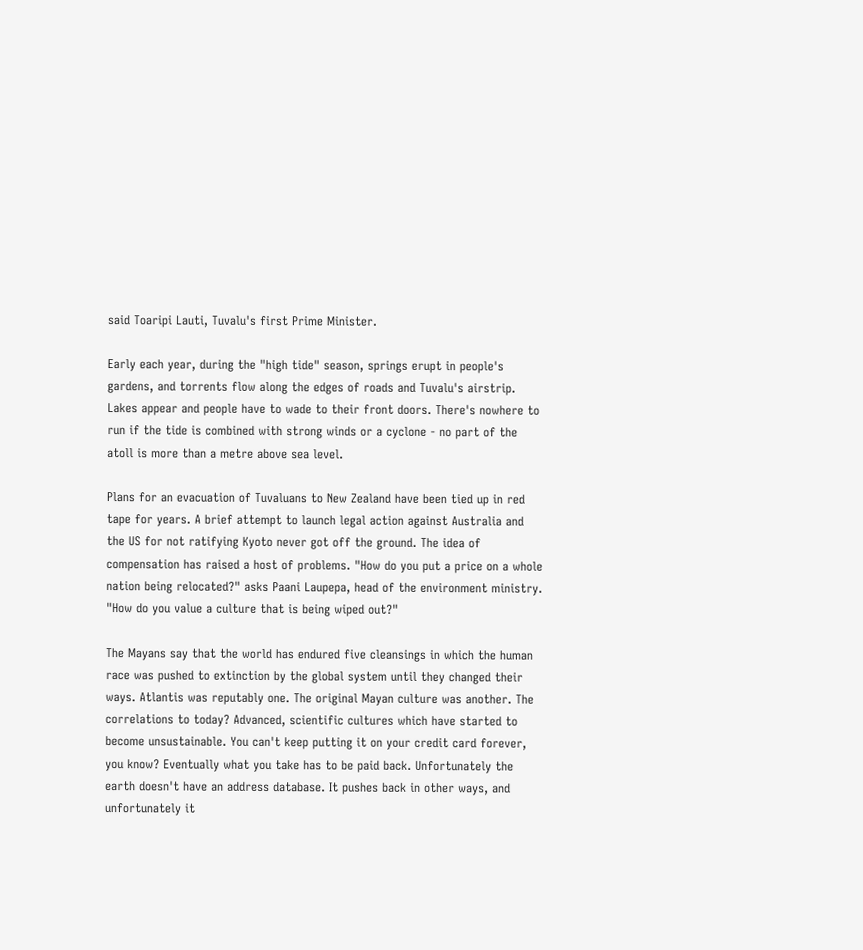said Toaripi Lauti, Tuvalu's first Prime Minister.

Early each year, during the "high tide" season, springs erupt in people's gardens, and torrents flow along the edges of roads and Tuvalu's airstrip. Lakes appear and people have to wade to their front doors. There's nowhere to run if the tide is combined with strong winds or a cyclone - no part of the atoll is more than a metre above sea level.

Plans for an evacuation of Tuvaluans to New Zealand have been tied up in red tape for years. A brief attempt to launch legal action against Australia and the US for not ratifying Kyoto never got off the ground. The idea of compensation has raised a host of problems. "How do you put a price on a whole nation being relocated?" asks Paani Laupepa, head of the environment ministry. "How do you value a culture that is being wiped out?"

The Mayans say that the world has endured five cleansings in which the human race was pushed to extinction by the global system until they changed their ways. Atlantis was reputably one. The original Mayan culture was another. The correlations to today? Advanced, scientific cultures which have started to become unsustainable. You can't keep putting it on your credit card forever, you know? Eventually what you take has to be paid back. Unfortunately the earth doesn't have an address database. It pushes back in other ways, and unfortunately it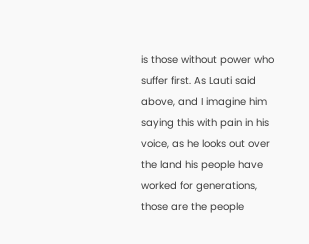is those without power who suffer first. As Lauti said above, and I imagine him saying this with pain in his voice, as he looks out over the land his people have worked for generations, those are the people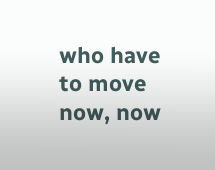who have to move now, now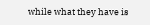while what they have is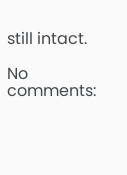still intact.

No comments: